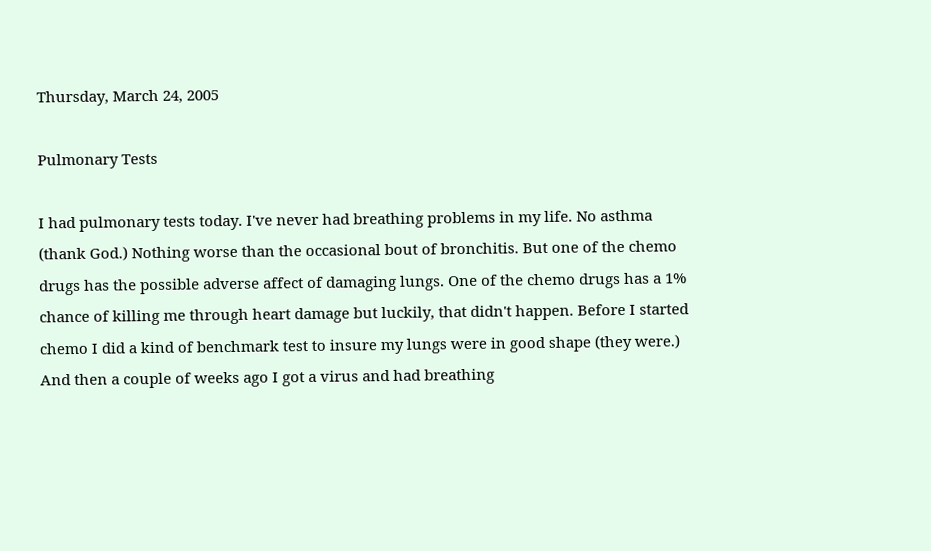Thursday, March 24, 2005

Pulmonary Tests

I had pulmonary tests today. I've never had breathing problems in my life. No asthma (thank God.) Nothing worse than the occasional bout of bronchitis. But one of the chemo drugs has the possible adverse affect of damaging lungs. One of the chemo drugs has a 1% chance of killing me through heart damage but luckily, that didn't happen. Before I started chemo I did a kind of benchmark test to insure my lungs were in good shape (they were.) And then a couple of weeks ago I got a virus and had breathing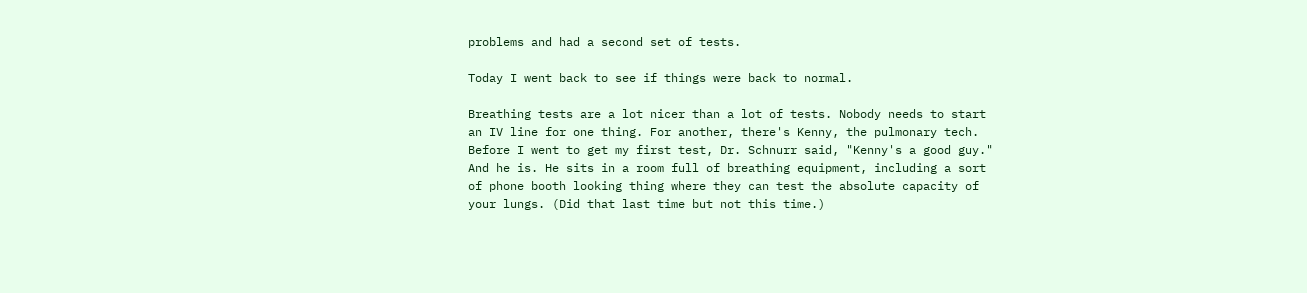problems and had a second set of tests.

Today I went back to see if things were back to normal.

Breathing tests are a lot nicer than a lot of tests. Nobody needs to start an IV line for one thing. For another, there's Kenny, the pulmonary tech. Before I went to get my first test, Dr. Schnurr said, "Kenny's a good guy." And he is. He sits in a room full of breathing equipment, including a sort of phone booth looking thing where they can test the absolute capacity of your lungs. (Did that last time but not this time.)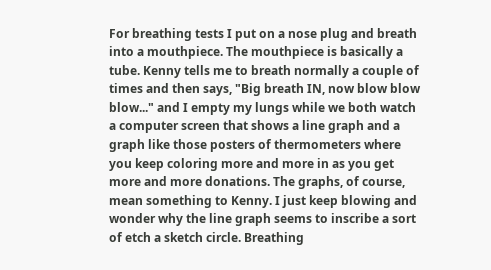For breathing tests I put on a nose plug and breath into a mouthpiece. The mouthpiece is basically a tube. Kenny tells me to breath normally a couple of times and then says, "Big breath IN, now blow blow blow..." and I empty my lungs while we both watch a computer screen that shows a line graph and a graph like those posters of thermometers where you keep coloring more and more in as you get more and more donations. The graphs, of course, mean something to Kenny. I just keep blowing and wonder why the line graph seems to inscribe a sort of etch a sketch circle. Breathing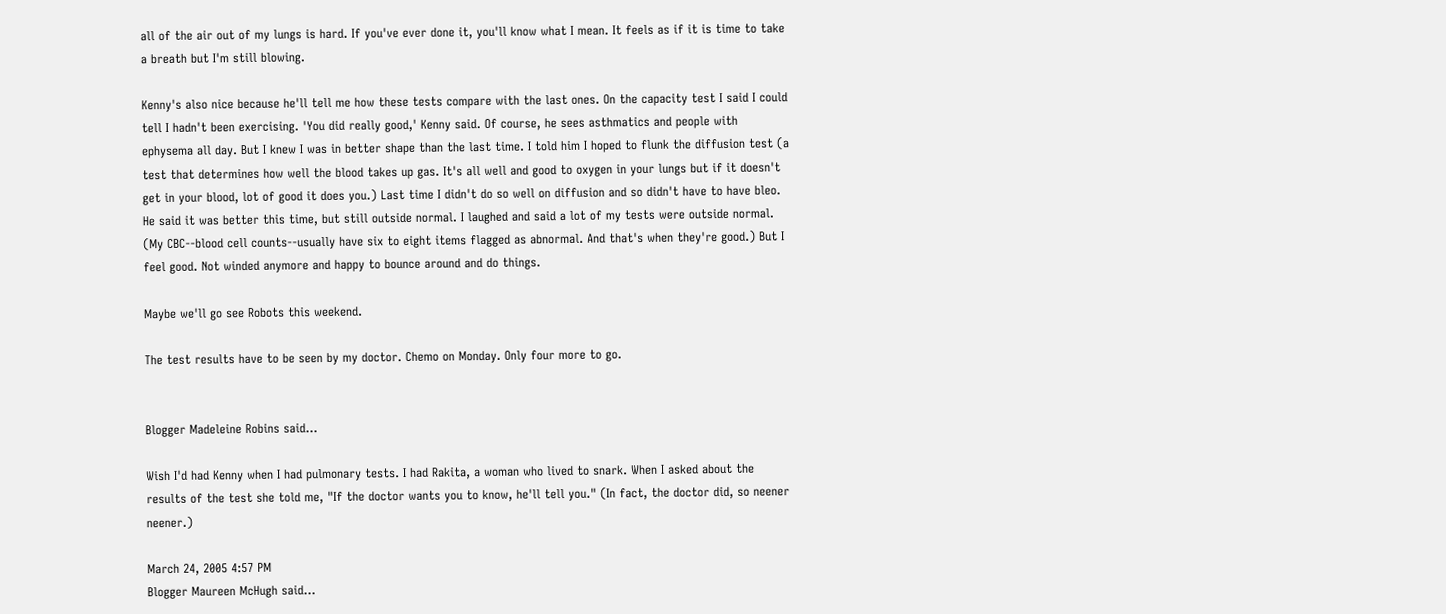all of the air out of my lungs is hard. If you've ever done it, you'll know what I mean. It feels as if it is time to take a breath but I'm still blowing.

Kenny's also nice because he'll tell me how these tests compare with the last ones. On the capacity test I said I could tell I hadn't been exercising. 'You did really good,' Kenny said. Of course, he sees asthmatics and people with ephysema all day. But I knew I was in better shape than the last time. I told him I hoped to flunk the diffusion test (a test that determines how well the blood takes up gas. It's all well and good to oxygen in your lungs but if it doesn't get in your blood, lot of good it does you.) Last time I didn't do so well on diffusion and so didn't have to have bleo. He said it was better this time, but still outside normal. I laughed and said a lot of my tests were outside normal. (My CBC--blood cell counts--usually have six to eight items flagged as abnormal. And that's when they're good.) But I feel good. Not winded anymore and happy to bounce around and do things.

Maybe we'll go see Robots this weekend.

The test results have to be seen by my doctor. Chemo on Monday. Only four more to go.


Blogger Madeleine Robins said...

Wish I'd had Kenny when I had pulmonary tests. I had Rakita, a woman who lived to snark. When I asked about the results of the test she told me, "If the doctor wants you to know, he'll tell you." (In fact, the doctor did, so neener neener.)

March 24, 2005 4:57 PM
Blogger Maureen McHugh said...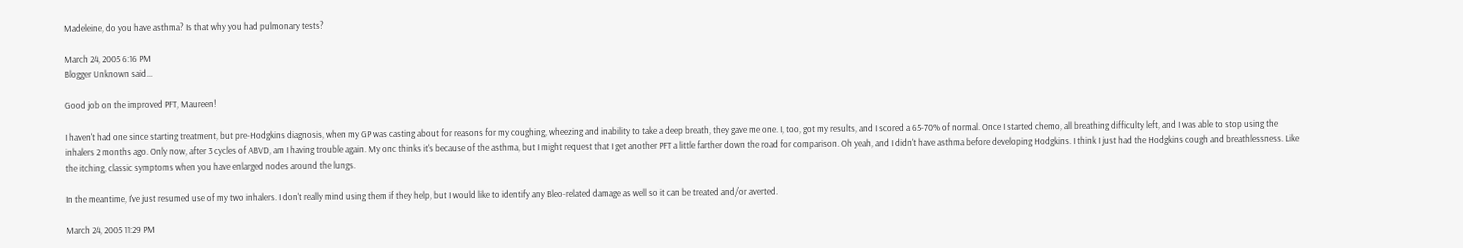Madeleine, do you have asthma? Is that why you had pulmonary tests?

March 24, 2005 6:16 PM
Blogger Unknown said...

Good job on the improved PFT, Maureen!

I haven't had one since starting treatment, but pre-Hodgkins diagnosis, when my GP was casting about for reasons for my coughing, wheezing and inability to take a deep breath, they gave me one. I, too, got my results, and I scored a 65-70% of normal. Once I started chemo, all breathing difficulty left, and I was able to stop using the inhalers 2 months ago. Only now, after 3 cycles of ABVD, am I having trouble again. My onc thinks it's because of the asthma, but I might request that I get another PFT a little farther down the road for comparison. Oh yeah, and I didn't have asthma before developing Hodgkins. I think I just had the Hodgkins cough and breathlessness. Like the itching, classic symptoms when you have enlarged nodes around the lungs.

In the meantime, I've just resumed use of my two inhalers. I don't really mind using them if they help, but I would like to identify any Bleo-related damage as well so it can be treated and/or averted.

March 24, 2005 11:29 PM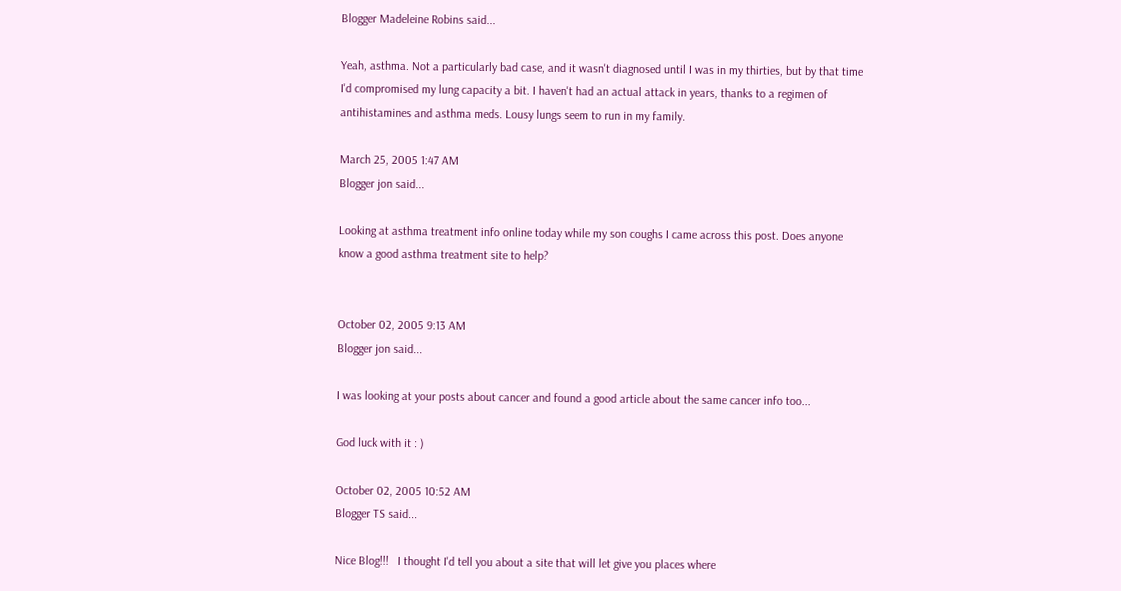Blogger Madeleine Robins said...

Yeah, asthma. Not a particularly bad case, and it wasn't diagnosed until I was in my thirties, but by that time I'd compromised my lung capacity a bit. I haven't had an actual attack in years, thanks to a regimen of antihistamines and asthma meds. Lousy lungs seem to run in my family.

March 25, 2005 1:47 AM
Blogger jon said...

Looking at asthma treatment info online today while my son coughs I came across this post. Does anyone know a good asthma treatment site to help?


October 02, 2005 9:13 AM
Blogger jon said...

I was looking at your posts about cancer and found a good article about the same cancer info too...

God luck with it : )

October 02, 2005 10:52 AM
Blogger TS said...

Nice Blog!!!   I thought I'd tell you about a site that will let give you places where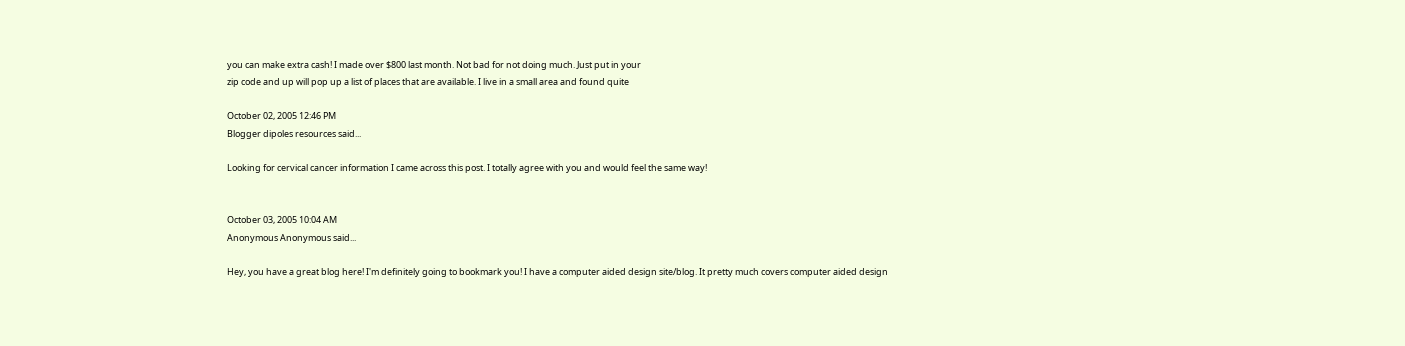you can make extra cash! I made over $800 last month. Not bad for not doing much. Just put in your
zip code and up will pop up a list of places that are available. I live in a small area and found quite

October 02, 2005 12:46 PM
Blogger dipoles resources said...

Looking for cervical cancer information I came across this post. I totally agree with you and would feel the same way!


October 03, 2005 10:04 AM
Anonymous Anonymous said...

Hey, you have a great blog here! I'm definitely going to bookmark you! I have a computer aided design site/blog. It pretty much covers computer aided design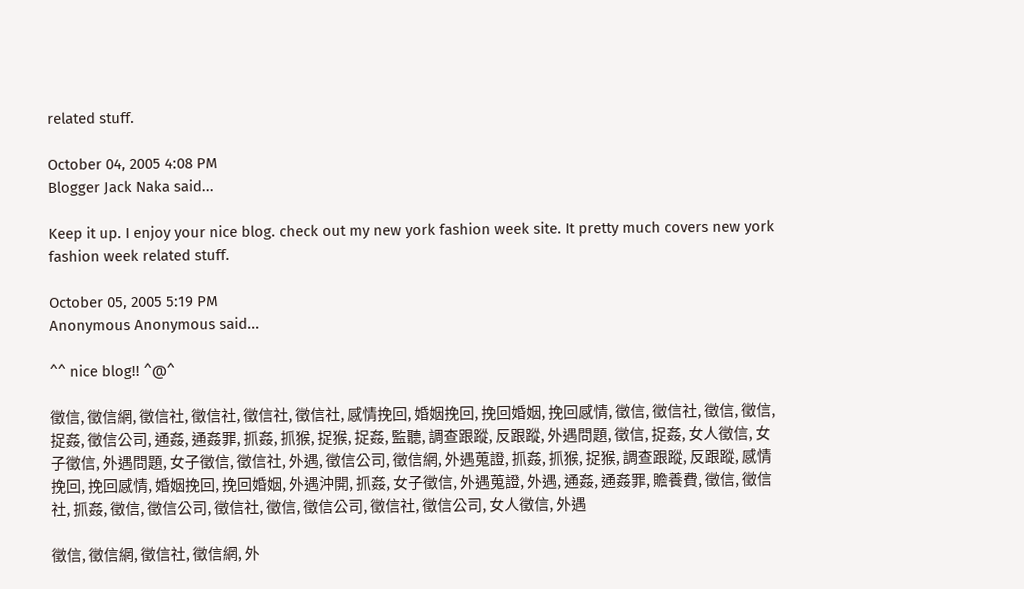related stuff.

October 04, 2005 4:08 PM
Blogger Jack Naka said...

Keep it up. I enjoy your nice blog. check out my new york fashion week site. It pretty much covers new york fashion week related stuff.

October 05, 2005 5:19 PM
Anonymous Anonymous said...

^^ nice blog!! ^@^

徵信, 徵信網, 徵信社, 徵信社, 徵信社, 徵信社, 感情挽回, 婚姻挽回, 挽回婚姻, 挽回感情, 徵信, 徵信社, 徵信, 徵信, 捉姦, 徵信公司, 通姦, 通姦罪, 抓姦, 抓猴, 捉猴, 捉姦, 監聽, 調查跟蹤, 反跟蹤, 外遇問題, 徵信, 捉姦, 女人徵信, 女子徵信, 外遇問題, 女子徵信, 徵信社, 外遇, 徵信公司, 徵信網, 外遇蒐證, 抓姦, 抓猴, 捉猴, 調查跟蹤, 反跟蹤, 感情挽回, 挽回感情, 婚姻挽回, 挽回婚姻, 外遇沖開, 抓姦, 女子徵信, 外遇蒐證, 外遇, 通姦, 通姦罪, 贍養費, 徵信, 徵信社, 抓姦, 徵信, 徵信公司, 徵信社, 徵信, 徵信公司, 徵信社, 徵信公司, 女人徵信, 外遇

徵信, 徵信網, 徵信社, 徵信網, 外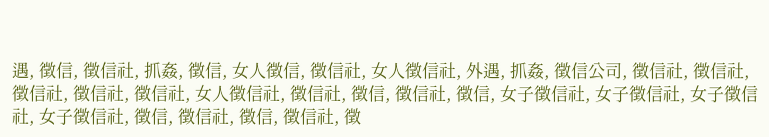遇, 徵信, 徵信社, 抓姦, 徵信, 女人徵信, 徵信社, 女人徵信社, 外遇, 抓姦, 徵信公司, 徵信社, 徵信社, 徵信社, 徵信社, 徵信社, 女人徵信社, 徵信社, 徵信, 徵信社, 徵信, 女子徵信社, 女子徵信社, 女子徵信社, 女子徵信社, 徵信, 徵信社, 徵信, 徵信社, 徵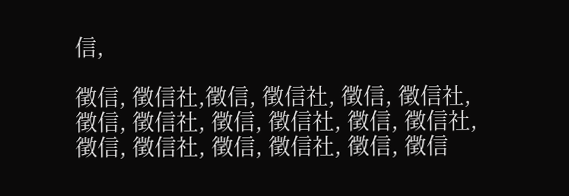信,

徵信, 徵信社,徵信, 徵信社, 徵信, 徵信社, 徵信, 徵信社, 徵信, 徵信社, 徵信, 徵信社, 徵信, 徵信社, 徵信, 徵信社, 徵信, 徵信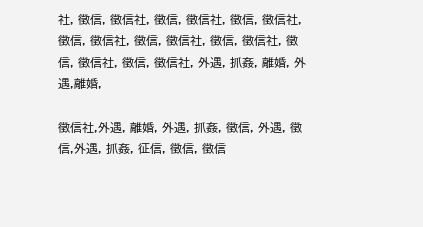社, 徵信, 徵信社, 徵信, 徵信社, 徵信, 徵信社, 徵信, 徵信社, 徵信, 徵信社, 徵信, 徵信社, 徵信, 徵信社, 徵信, 徵信社, 外遇, 抓姦, 離婚, 外遇,離婚,

徵信社,外遇, 離婚, 外遇, 抓姦, 徵信, 外遇, 徵信,外遇, 抓姦, 征信, 徵信, 徵信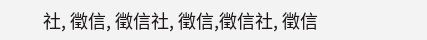社, 徵信, 徵信社, 徵信,徵信社, 徵信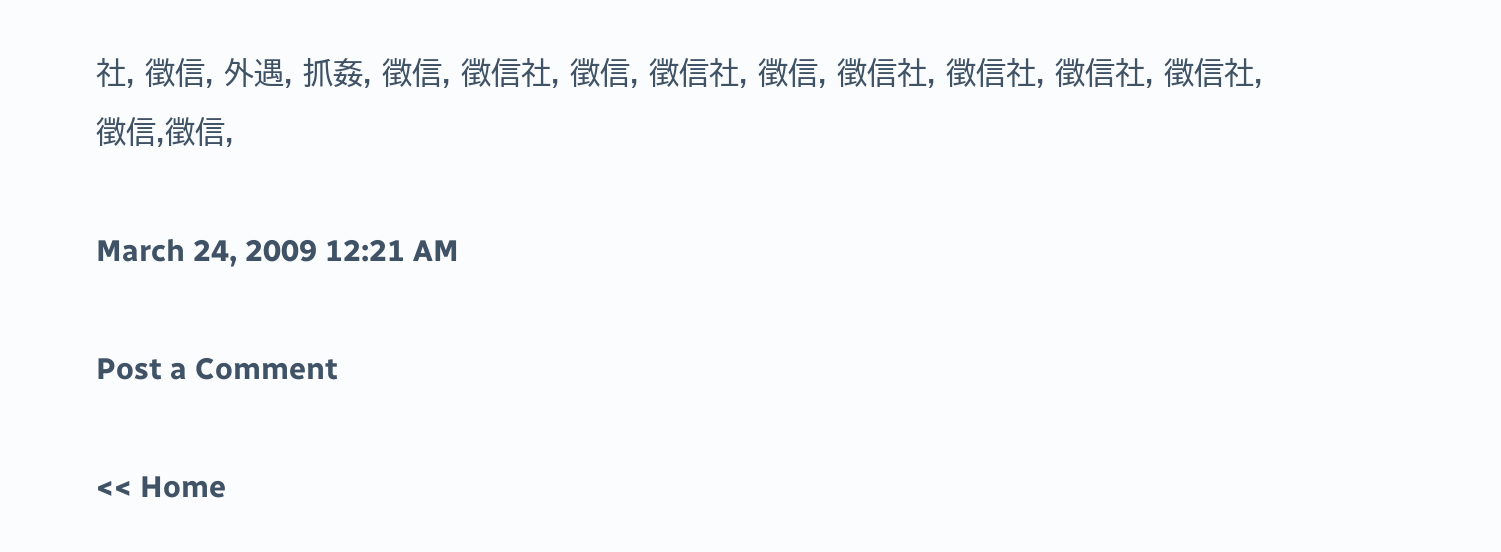社, 徵信, 外遇, 抓姦, 徵信, 徵信社, 徵信, 徵信社, 徵信, 徵信社, 徵信社, 徵信社, 徵信社,徵信,徵信,

March 24, 2009 12:21 AM

Post a Comment

<< Home